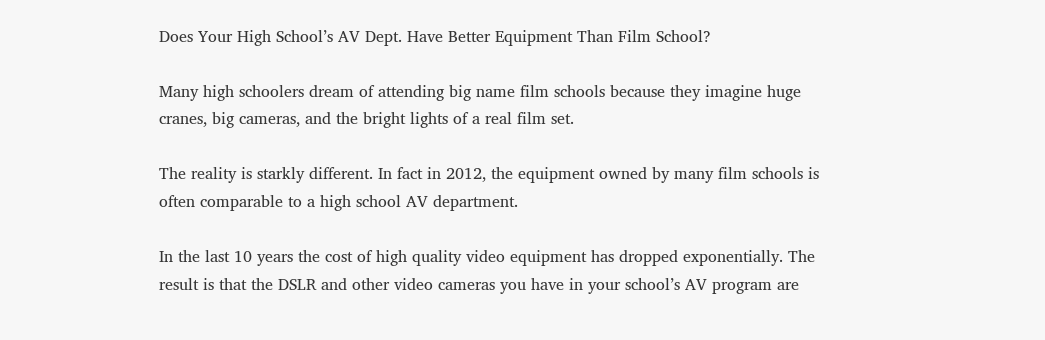Does Your High School’s AV Dept. Have Better Equipment Than Film School?

Many high schoolers dream of attending big name film schools because they imagine huge cranes, big cameras, and the bright lights of a real film set.

The reality is starkly different. In fact in 2012, the equipment owned by many film schools is often comparable to a high school AV department.

In the last 10 years the cost of high quality video equipment has dropped exponentially. The result is that the DSLR and other video cameras you have in your school’s AV program are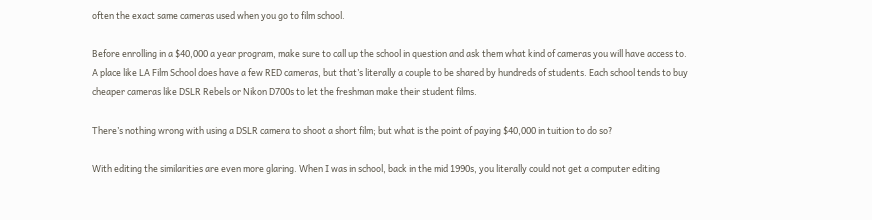often the exact same cameras used when you go to film school.

Before enrolling in a $40,000 a year program, make sure to call up the school in question and ask them what kind of cameras you will have access to. A place like LA Film School does have a few RED cameras, but that’s literally a couple to be shared by hundreds of students. Each school tends to buy cheaper cameras like DSLR Rebels or Nikon D700s to let the freshman make their student films.

There’s nothing wrong with using a DSLR camera to shoot a short film; but what is the point of paying $40,000 in tuition to do so?

With editing the similarities are even more glaring. When I was in school, back in the mid 1990s, you literally could not get a computer editing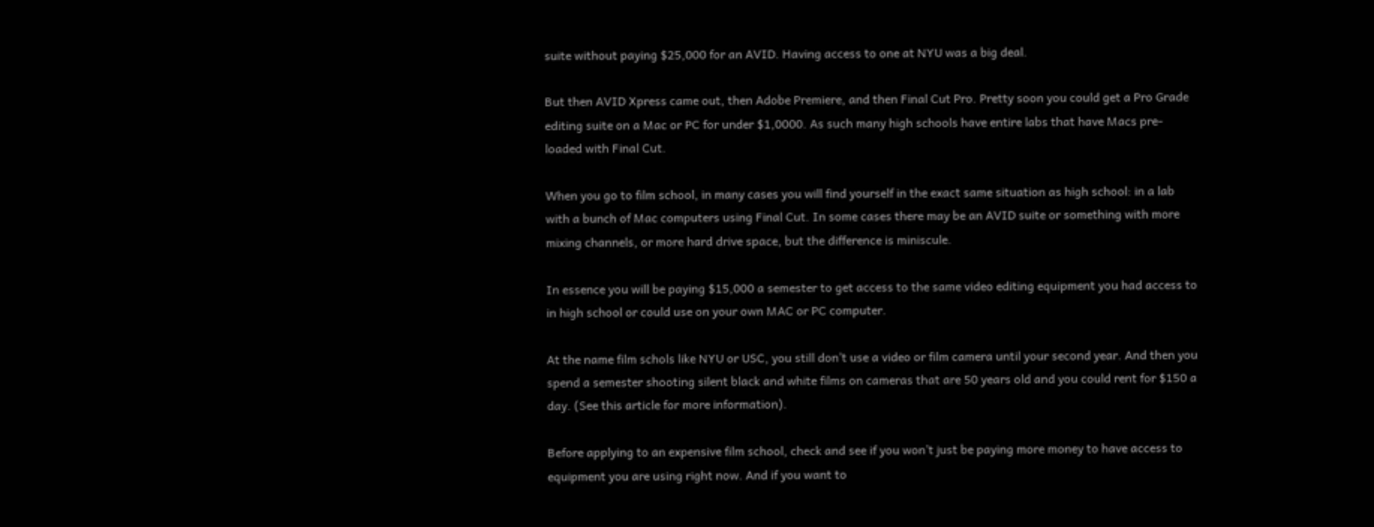suite without paying $25,000 for an AVID. Having access to one at NYU was a big deal.

But then AVID Xpress came out, then Adobe Premiere, and then Final Cut Pro. Pretty soon you could get a Pro Grade editing suite on a Mac or PC for under $1,0000. As such many high schools have entire labs that have Macs pre-loaded with Final Cut.

When you go to film school, in many cases you will find yourself in the exact same situation as high school: in a lab with a bunch of Mac computers using Final Cut. In some cases there may be an AVID suite or something with more mixing channels, or more hard drive space, but the difference is miniscule.

In essence you will be paying $15,000 a semester to get access to the same video editing equipment you had access to in high school or could use on your own MAC or PC computer.

At the name film schols like NYU or USC, you still don’t use a video or film camera until your second year. And then you spend a semester shooting silent black and white films on cameras that are 50 years old and you could rent for $150 a day. (See this article for more information).

Before applying to an expensive film school, check and see if you won’t just be paying more money to have access to equipment you are using right now. And if you want to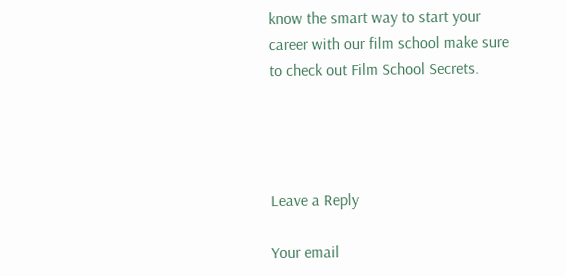know the smart way to start your career with our film school make sure to check out Film School Secrets.




Leave a Reply

Your email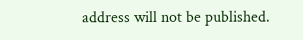address will not be published.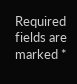Required fields are marked *